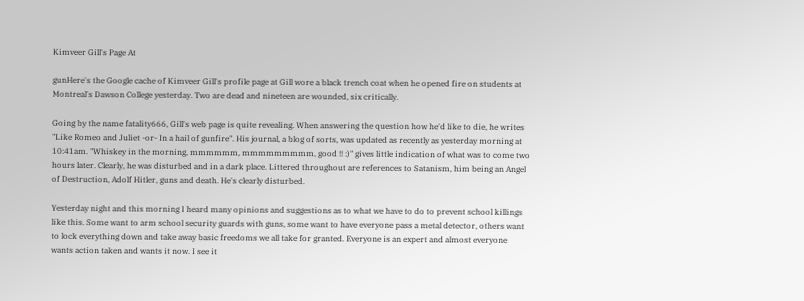Kimveer Gill's Page At

gunHere's the Google cache of Kimveer Gill's profile page at Gill wore a black trench coat when he opened fire on students at Montreal's Dawson College yesterday. Two are dead and nineteen are wounded, six critically.

Going by the name fatality666, Gill's web page is quite revealing. When answering the question how he'd like to die, he writes "Like Romeo and Juliet -or- In a hail of gunfire". His journal, a blog of sorts, was updated as recently as yesterday morning at 10:41am. "Whiskey in the morning, mmmmmm, mmmmmmmmm, good !! :)" gives little indication of what was to come two hours later. Clearly, he was disturbed and in a dark place. Littered throughout are references to Satanism, him being an Angel of Destruction, Adolf Hitler, guns and death. He's clearly disturbed.

Yesterday night and this morning I heard many opinions and suggestions as to what we have to do to prevent school killings like this. Some want to arm school security guards with guns, some want to have everyone pass a metal detector, others want to lock everything down and take away basic freedoms we all take for granted. Everyone is an expert and almost everyone wants action taken and wants it now. I see it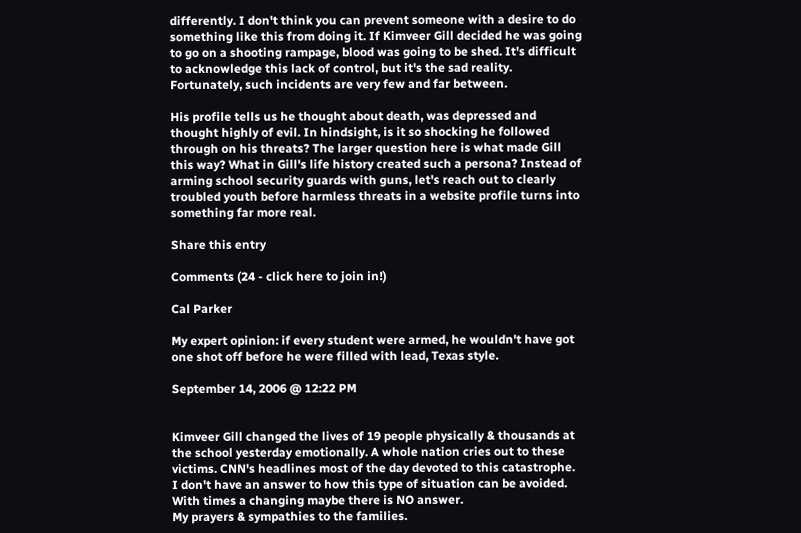differently. I don't think you can prevent someone with a desire to do something like this from doing it. If Kimveer Gill decided he was going to go on a shooting rampage, blood was going to be shed. It's difficult to acknowledge this lack of control, but it's the sad reality. Fortunately, such incidents are very few and far between.

His profile tells us he thought about death, was depressed and thought highly of evil. In hindsight, is it so shocking he followed through on his threats? The larger question here is what made Gill this way? What in Gill's life history created such a persona? Instead of arming school security guards with guns, let's reach out to clearly troubled youth before harmless threats in a website profile turns into something far more real.

Share this entry

Comments (24 - click here to join in!)

Cal Parker

My expert opinion: if every student were armed, he wouldn't have got one shot off before he were filled with lead, Texas style.

September 14, 2006 @ 12:22 PM


Kimveer Gill changed the lives of 19 people physically & thousands at the school yesterday emotionally. A whole nation cries out to these victims. CNN's headlines most of the day devoted to this catastrophe.
I don't have an answer to how this type of situation can be avoided. With times a changing maybe there is NO answer.
My prayers & sympathies to the families.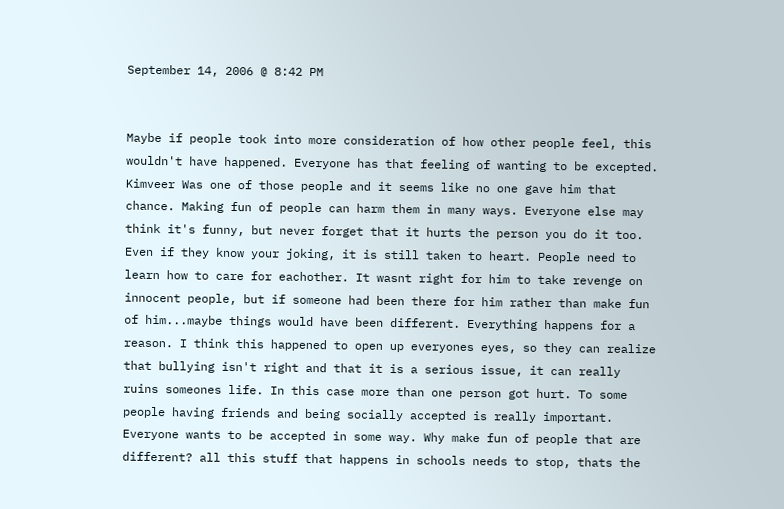September 14, 2006 @ 8:42 PM


Maybe if people took into more consideration of how other people feel, this wouldn't have happened. Everyone has that feeling of wanting to be excepted. Kimveer Was one of those people and it seems like no one gave him that chance. Making fun of people can harm them in many ways. Everyone else may think it's funny, but never forget that it hurts the person you do it too. Even if they know your joking, it is still taken to heart. People need to learn how to care for eachother. It wasnt right for him to take revenge on innocent people, but if someone had been there for him rather than make fun of him...maybe things would have been different. Everything happens for a reason. I think this happened to open up everyones eyes, so they can realize that bullying isn't right and that it is a serious issue, it can really ruins someones life. In this case more than one person got hurt. To some people having friends and being socially accepted is really important. Everyone wants to be accepted in some way. Why make fun of people that are different? all this stuff that happens in schools needs to stop, thats the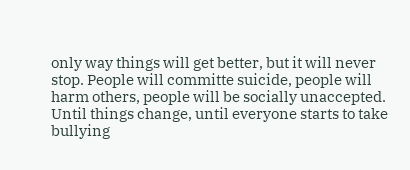only way things will get better, but it will never stop. People will committe suicide, people will harm others, people will be socially unaccepted. Until things change, until everyone starts to take bullying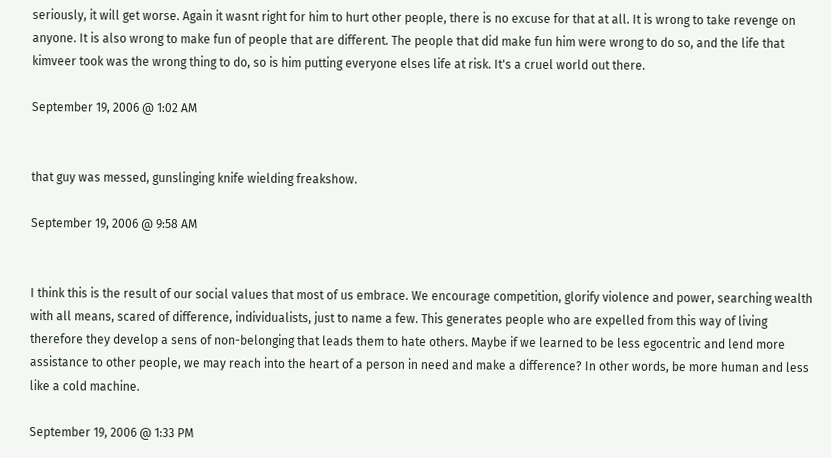seriously, it will get worse. Again it wasnt right for him to hurt other people, there is no excuse for that at all. It is wrong to take revenge on anyone. It is also wrong to make fun of people that are different. The people that did make fun him were wrong to do so, and the life that kimveer took was the wrong thing to do, so is him putting everyone elses life at risk. It's a cruel world out there.

September 19, 2006 @ 1:02 AM


that guy was messed, gunslinging knife wielding freakshow.

September 19, 2006 @ 9:58 AM


I think this is the result of our social values that most of us embrace. We encourage competition, glorify violence and power, searching wealth with all means, scared of difference, individualists, just to name a few. This generates people who are expelled from this way of living therefore they develop a sens of non-belonging that leads them to hate others. Maybe if we learned to be less egocentric and lend more assistance to other people, we may reach into the heart of a person in need and make a difference? In other words, be more human and less like a cold machine.

September 19, 2006 @ 1:33 PM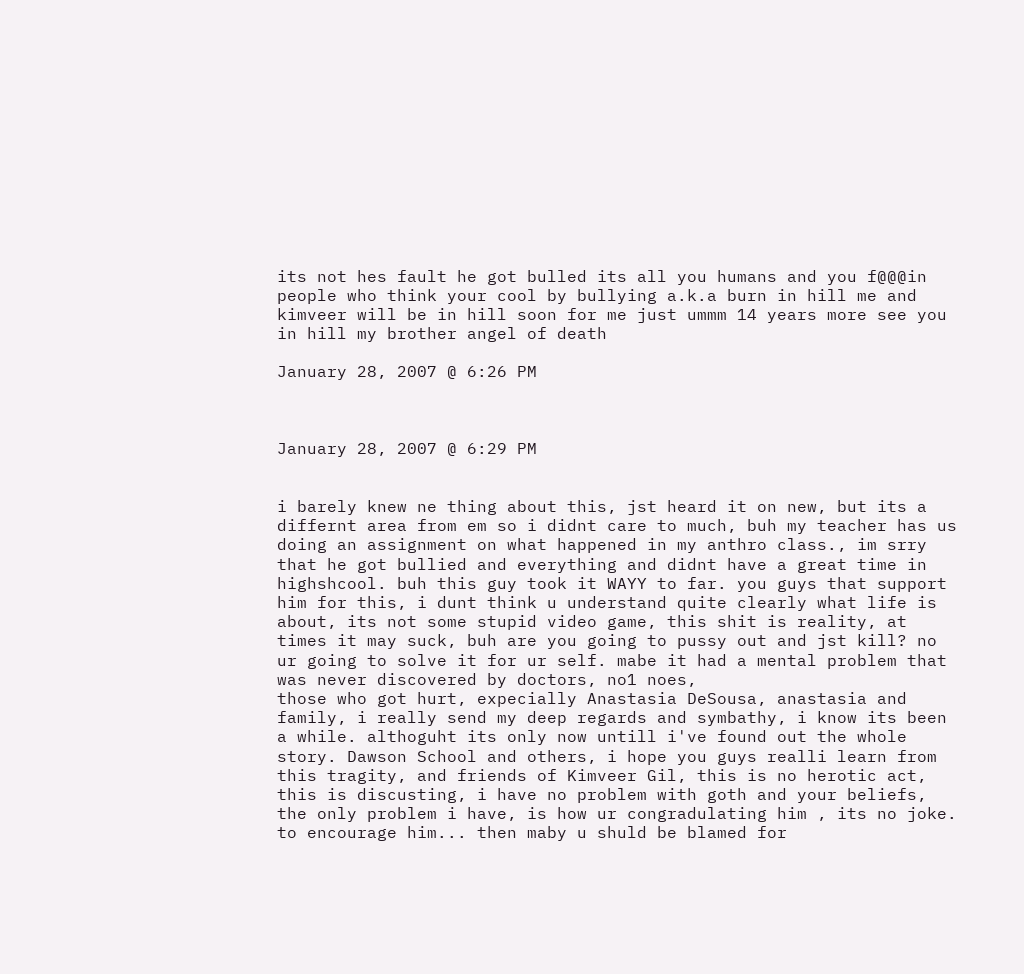its not hes fault he got bulled its all you humans and you f@@@in people who think your cool by bullying a.k.a burn in hill me and kimveer will be in hill soon for me just ummm 14 years more see you in hill my brother angel of death

January 28, 2007 @ 6:26 PM



January 28, 2007 @ 6:29 PM


i barely knew ne thing about this, jst heard it on new, but its a differnt area from em so i didnt care to much, buh my teacher has us doing an assignment on what happened in my anthro class., im srry that he got bullied and everything and didnt have a great time in highshcool. buh this guy took it WAYY to far. you guys that support him for this, i dunt think u understand quite clearly what life is about, its not some stupid video game, this shit is reality, at times it may suck, buh are you going to pussy out and jst kill? no ur going to solve it for ur self. mabe it had a mental problem that was never discovered by doctors, no1 noes,
those who got hurt, expecially Anastasia DeSousa, anastasia and family, i really send my deep regards and symbathy, i know its been a while. althoguht its only now untill i've found out the whole story. Dawson School and others, i hope you guys realli learn from this tragity, and friends of Kimveer Gil, this is no herotic act, this is discusting, i have no problem with goth and your beliefs, the only problem i have, is how ur congradulating him , its no joke. to encourage him... then maby u shuld be blamed for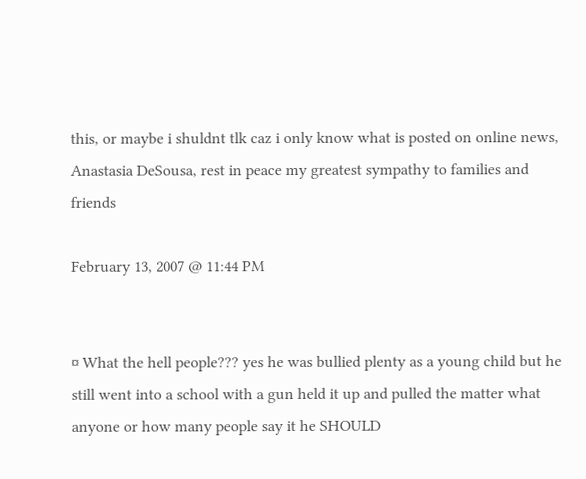this, or maybe i shuldnt tlk caz i only know what is posted on online news,
Anastasia DeSousa, rest in peace my greatest sympathy to families and friends

February 13, 2007 @ 11:44 PM


¤ What the hell people??? yes he was bullied plenty as a young child but he still went into a school with a gun held it up and pulled the matter what anyone or how many people say it he SHOULD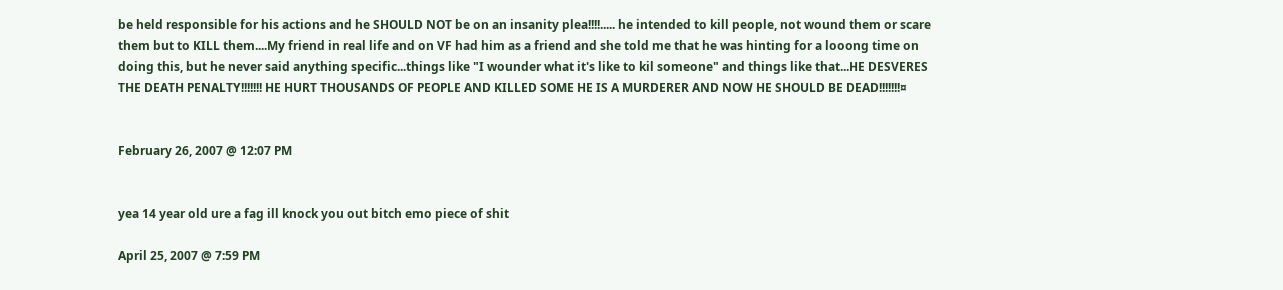be held responsible for his actions and he SHOULD NOT be on an insanity plea!!!!..... he intended to kill people, not wound them or scare them but to KILL them....My friend in real life and on VF had him as a friend and she told me that he was hinting for a looong time on doing this, but he never said anything specific...things like "I wounder what it's like to kil someone" and things like that...HE DESVERES THE DEATH PENALTY!!!!!!! HE HURT THOUSANDS OF PEOPLE AND KILLED SOME HE IS A MURDERER AND NOW HE SHOULD BE DEAD!!!!!!!¤


February 26, 2007 @ 12:07 PM


yea 14 year old ure a fag ill knock you out bitch emo piece of shit

April 25, 2007 @ 7:59 PM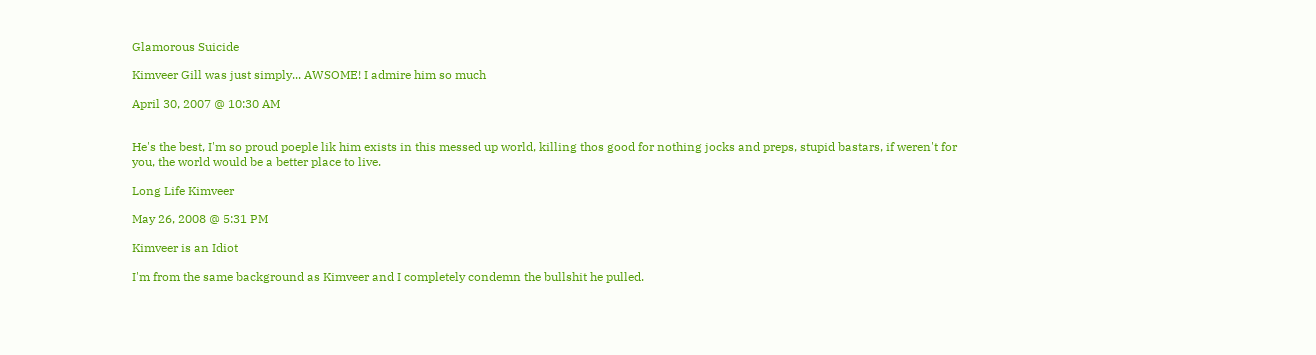Glamorous Suicide

Kimveer Gill was just simply... AWSOME! I admire him so much

April 30, 2007 @ 10:30 AM


He's the best, I'm so proud poeple lik him exists in this messed up world, killing thos good for nothing jocks and preps, stupid bastars, if weren't for you, the world would be a better place to live.

Long Life Kimveer

May 26, 2008 @ 5:31 PM

Kimveer is an Idiot

I'm from the same background as Kimveer and I completely condemn the bullshit he pulled.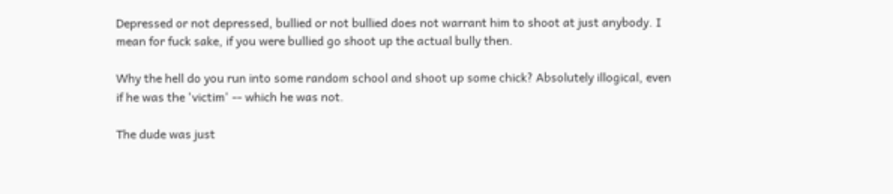Depressed or not depressed, bullied or not bullied does not warrant him to shoot at just anybody. I mean for fuck sake, if you were bullied go shoot up the actual bully then.

Why the hell do you run into some random school and shoot up some chick? Absolutely illogical, even if he was the 'victim' -- which he was not.

The dude was just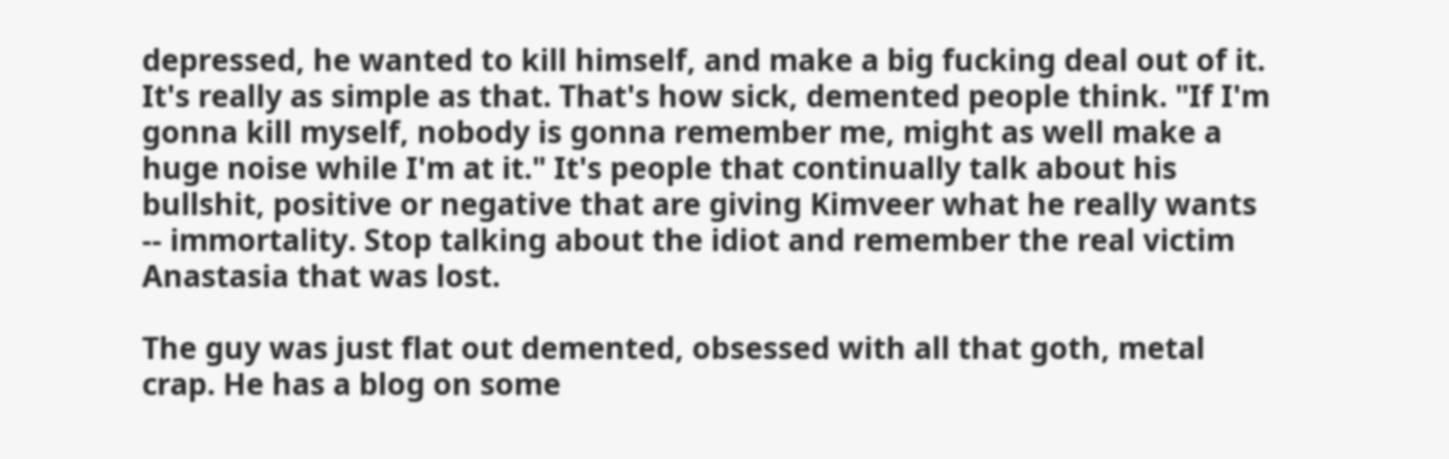depressed, he wanted to kill himself, and make a big fucking deal out of it. It's really as simple as that. That's how sick, demented people think. "If I'm gonna kill myself, nobody is gonna remember me, might as well make a huge noise while I'm at it." It's people that continually talk about his bullshit, positive or negative that are giving Kimveer what he really wants -- immortality. Stop talking about the idiot and remember the real victim Anastasia that was lost.

The guy was just flat out demented, obsessed with all that goth, metal crap. He has a blog on some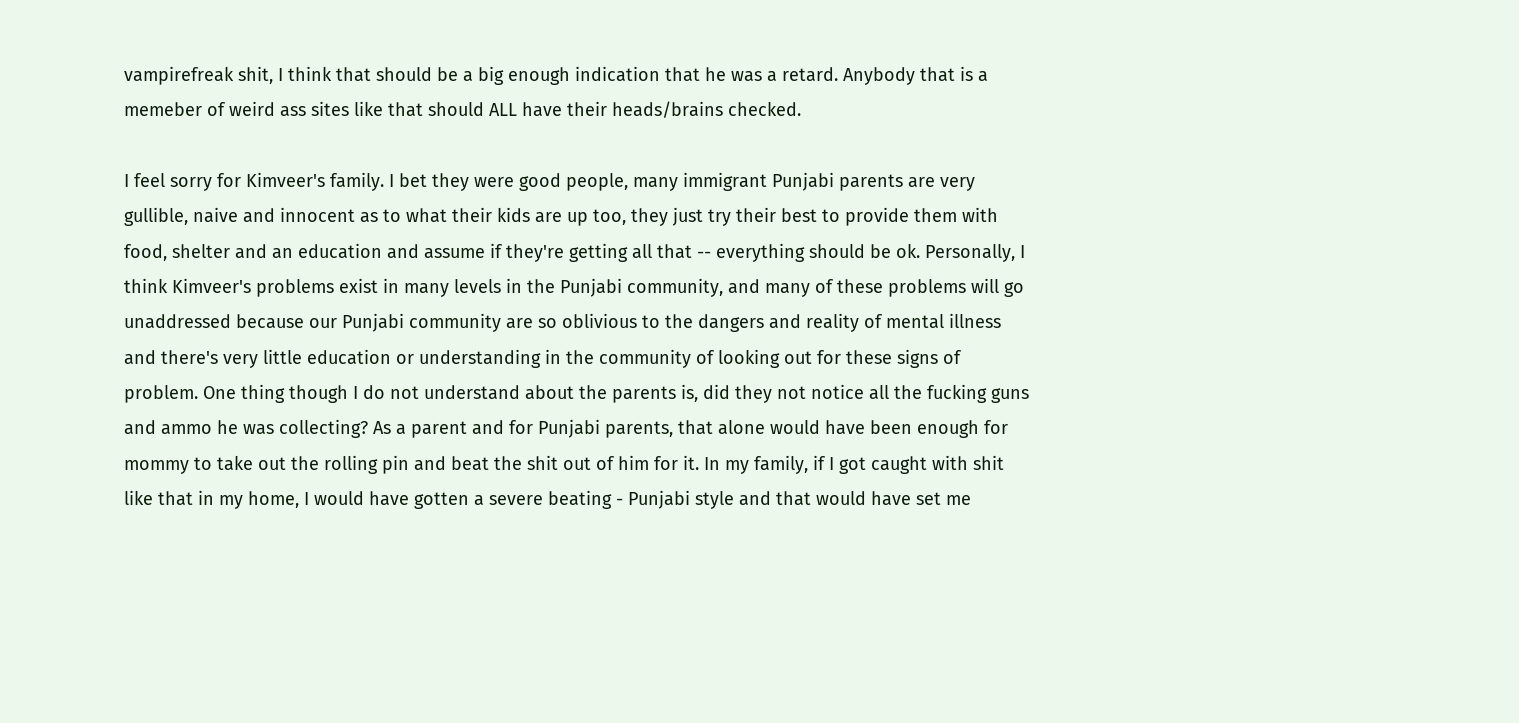vampirefreak shit, I think that should be a big enough indication that he was a retard. Anybody that is a memeber of weird ass sites like that should ALL have their heads/brains checked.

I feel sorry for Kimveer's family. I bet they were good people, many immigrant Punjabi parents are very gullible, naive and innocent as to what their kids are up too, they just try their best to provide them with food, shelter and an education and assume if they're getting all that -- everything should be ok. Personally, I think Kimveer's problems exist in many levels in the Punjabi community, and many of these problems will go unaddressed because our Punjabi community are so oblivious to the dangers and reality of mental illness and there's very little education or understanding in the community of looking out for these signs of problem. One thing though I do not understand about the parents is, did they not notice all the fucking guns and ammo he was collecting? As a parent and for Punjabi parents, that alone would have been enough for mommy to take out the rolling pin and beat the shit out of him for it. In my family, if I got caught with shit like that in my home, I would have gotten a severe beating - Punjabi style and that would have set me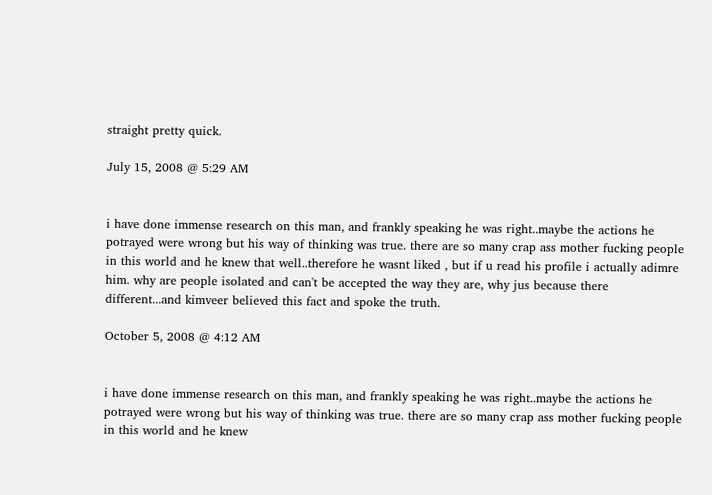straight pretty quick.

July 15, 2008 @ 5:29 AM


i have done immense research on this man, and frankly speaking he was right..maybe the actions he potrayed were wrong but his way of thinking was true. there are so many crap ass mother fucking people in this world and he knew that well..therefore he wasnt liked , but if u read his profile i actually adimre him. why are people isolated and can't be accepted the way they are, why jus because there different...and kimveer believed this fact and spoke the truth.

October 5, 2008 @ 4:12 AM


i have done immense research on this man, and frankly speaking he was right..maybe the actions he potrayed were wrong but his way of thinking was true. there are so many crap ass mother fucking people in this world and he knew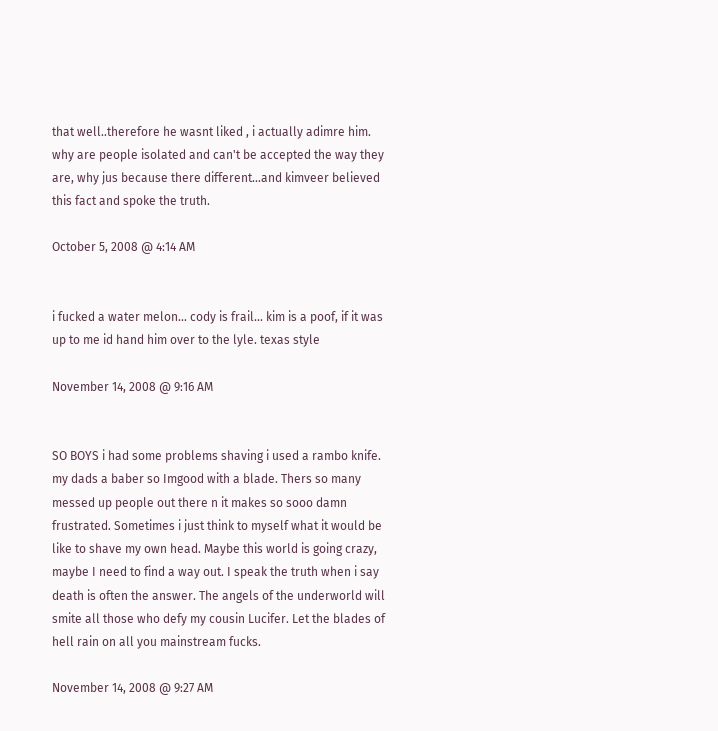that well..therefore he wasnt liked , i actually adimre him. why are people isolated and can't be accepted the way they are, why jus because there different...and kimveer believed this fact and spoke the truth.

October 5, 2008 @ 4:14 AM


i fucked a water melon... cody is frail... kim is a poof, if it was up to me id hand him over to the lyle. texas style

November 14, 2008 @ 9:16 AM


SO BOYS i had some problems shaving i used a rambo knife. my dads a baber so Imgood with a blade. Thers so many messed up people out there n it makes so sooo damn frustrated. Sometimes i just think to myself what it would be like to shave my own head. Maybe this world is going crazy, maybe I need to find a way out. I speak the truth when i say death is often the answer. The angels of the underworld will smite all those who defy my cousin Lucifer. Let the blades of hell rain on all you mainstream fucks.

November 14, 2008 @ 9:27 AM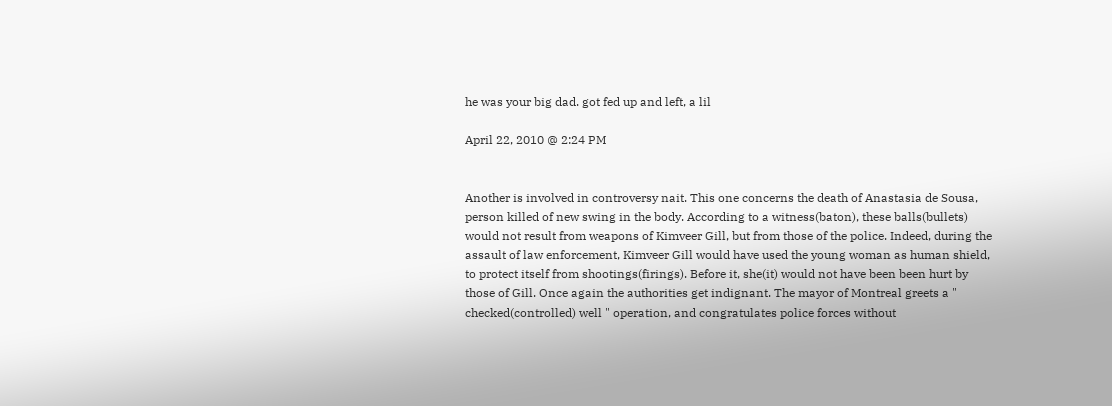he was your big dad. got fed up and left, a lil

April 22, 2010 @ 2:24 PM


Another is involved in controversy nait. This one concerns the death of Anastasia de Sousa, person killed of new swing in the body. According to a witness(baton), these balls(bullets) would not result from weapons of Kimveer Gill, but from those of the police. Indeed, during the assault of law enforcement, Kimveer Gill would have used the young woman as human shield, to protect itself from shootings(firings). Before it, she(it) would not have been been hurt by those of Gill. Once again the authorities get indignant. The mayor of Montreal greets a " checked(controlled) well " operation, and congratulates police forces without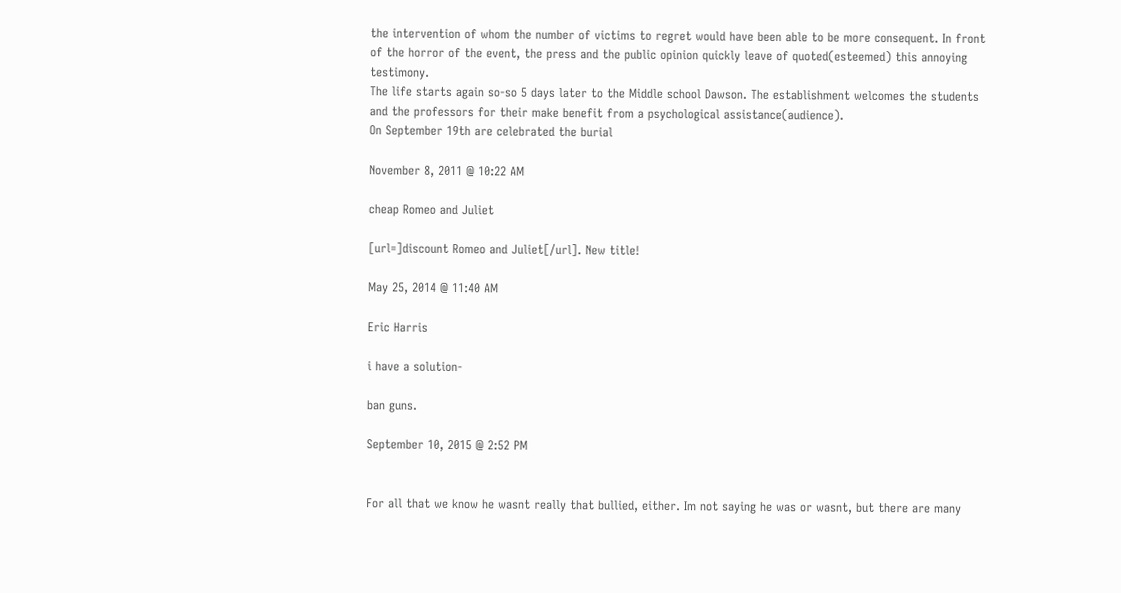the intervention of whom the number of victims to regret would have been able to be more consequent. In front of the horror of the event, the press and the public opinion quickly leave of quoted(esteemed) this annoying testimony.
The life starts again so-so 5 days later to the Middle school Dawson. The establishment welcomes the students and the professors for their make benefit from a psychological assistance(audience).
On September 19th are celebrated the burial

November 8, 2011 @ 10:22 AM

cheap Romeo and Juliet

[url=]discount Romeo and Juliet[/url]. New title!

May 25, 2014 @ 11:40 AM

Eric Harris

i have a solution-

ban guns.

September 10, 2015 @ 2:52 PM


For all that we know he wasnt really that bullied, either. Im not saying he was or wasnt, but there are many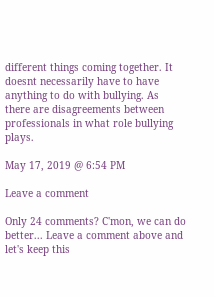different things coming together. It doesnt necessarily have to have anything to do with bullying. As there are disagreements between professionals in what role bullying plays.

May 17, 2019 @ 6:54 PM

Leave a comment

Only 24 comments? C'mon, we can do better... Leave a comment above and let's keep this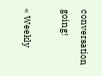conversation going!

« Weekly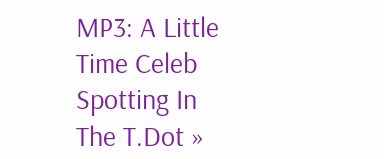MP3: A Little Time Celeb Spotting In The T.Dot »